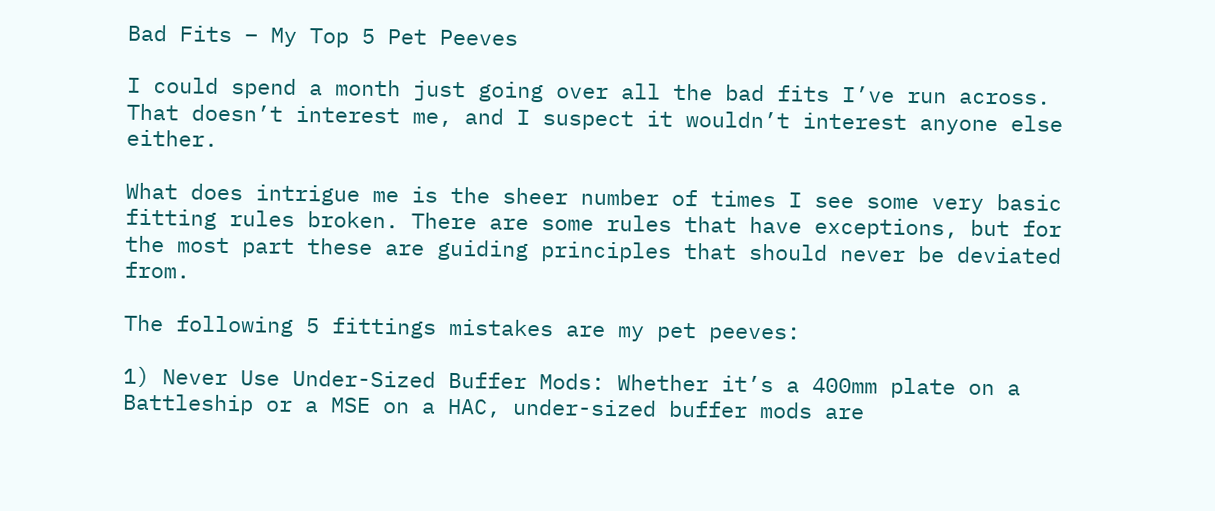Bad Fits – My Top 5 Pet Peeves

I could spend a month just going over all the bad fits I’ve run across. That doesn’t interest me, and I suspect it wouldn’t interest anyone else either.

What does intrigue me is the sheer number of times I see some very basic fitting rules broken. There are some rules that have exceptions, but for the most part these are guiding principles that should never be deviated from.

The following 5 fittings mistakes are my pet peeves:

1) Never Use Under-Sized Buffer Mods: Whether it’s a 400mm plate on a Battleship or a MSE on a HAC, under-sized buffer mods are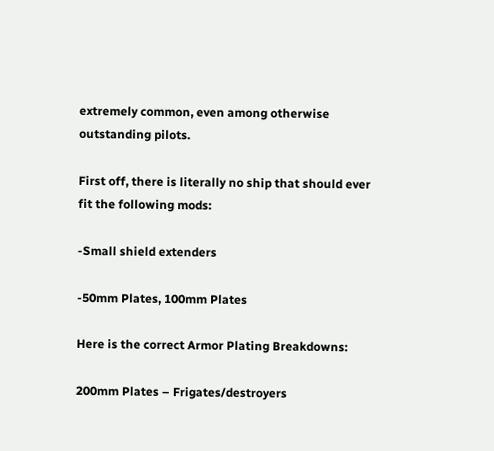extremely common, even among otherwise outstanding pilots.

First off, there is literally no ship that should ever fit the following mods:

-Small shield extenders

-50mm Plates, 100mm Plates

Here is the correct Armor Plating Breakdowns:

200mm Plates – Frigates/destroyers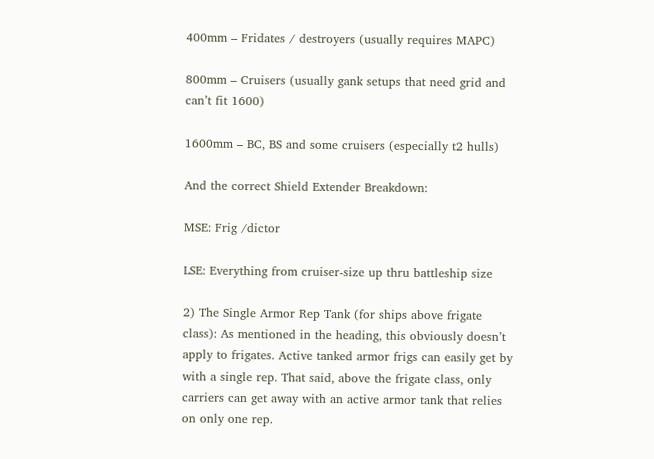400mm – Fridates / destroyers (usually requires MAPC)

800mm – Cruisers (usually gank setups that need grid and can’t fit 1600)

1600mm – BC, BS and some cruisers (especially t2 hulls)

And the correct Shield Extender Breakdown:

MSE: Frig /dictor

LSE: Everything from cruiser-size up thru battleship size

2) The Single Armor Rep Tank (for ships above frigate class): As mentioned in the heading, this obviously doesn’t apply to frigates. Active tanked armor frigs can easily get by with a single rep. That said, above the frigate class, only carriers can get away with an active armor tank that relies on only one rep.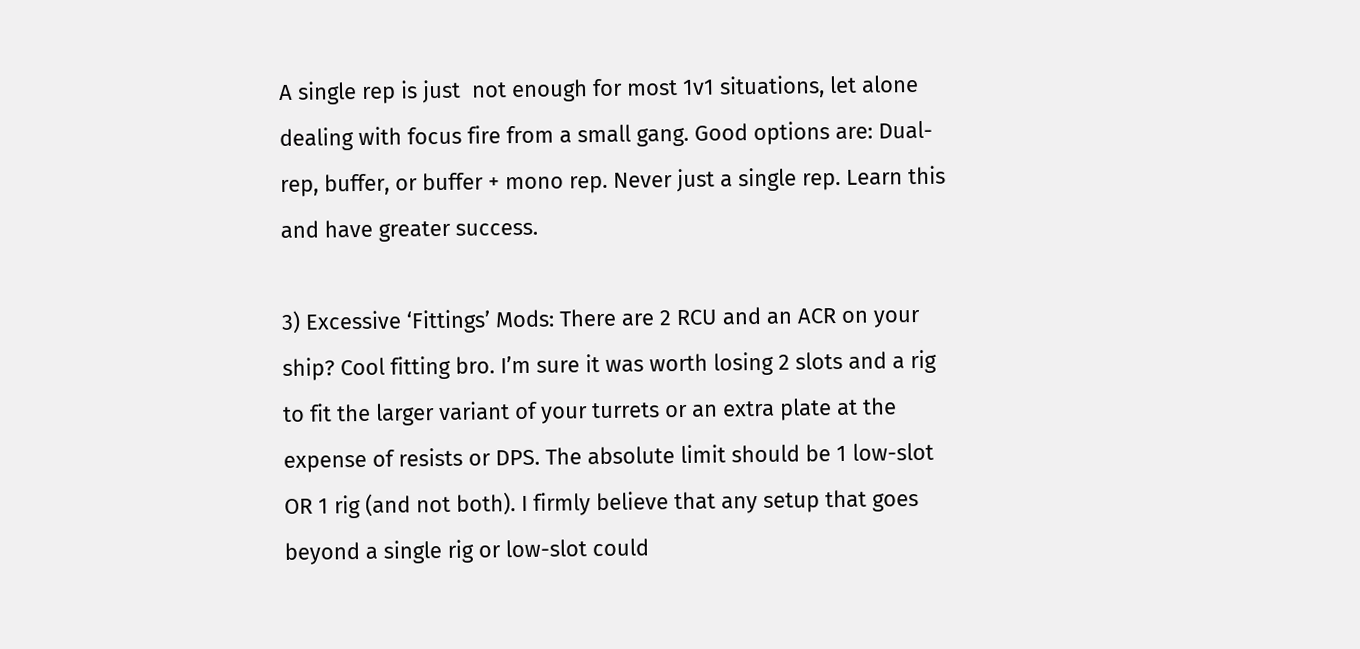A single rep is just  not enough for most 1v1 situations, let alone dealing with focus fire from a small gang. Good options are: Dual-rep, buffer, or buffer + mono rep. Never just a single rep. Learn this and have greater success.

3) Excessive ‘Fittings’ Mods: There are 2 RCU and an ACR on your ship? Cool fitting bro. I’m sure it was worth losing 2 slots and a rig to fit the larger variant of your turrets or an extra plate at the expense of resists or DPS. The absolute limit should be 1 low-slot OR 1 rig (and not both). I firmly believe that any setup that goes beyond a single rig or low-slot could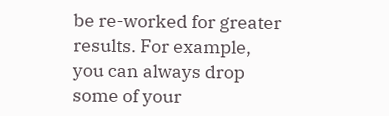be re-worked for greater results. For example, you can always drop some of your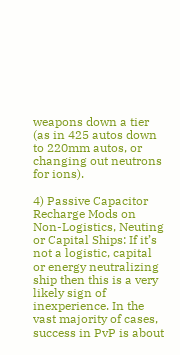weapons down a tier (as in 425 autos down to 220mm autos, or changing out neutrons for ions).

4) Passive Capacitor Recharge Mods on Non-Logistics, Neuting or Capital Ships: If it’s not a logistic, capital or energy neutralizing ship then this is a very likely sign of inexperience. In the vast majority of cases, success in PvP is about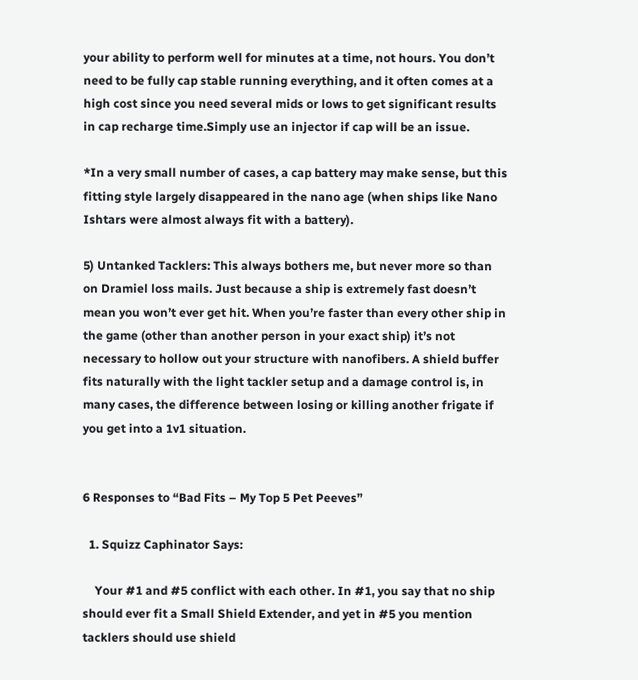your ability to perform well for minutes at a time, not hours. You don’t need to be fully cap stable running everything, and it often comes at a high cost since you need several mids or lows to get significant results in cap recharge time.Simply use an injector if cap will be an issue.

*In a very small number of cases, a cap battery may make sense, but this fitting style largely disappeared in the nano age (when ships like Nano Ishtars were almost always fit with a battery).

5) Untanked Tacklers: This always bothers me, but never more so than on Dramiel loss mails. Just because a ship is extremely fast doesn’t mean you won’t ever get hit. When you’re faster than every other ship in the game (other than another person in your exact ship) it’s not necessary to hollow out your structure with nanofibers. A shield buffer fits naturally with the light tackler setup and a damage control is, in many cases, the difference between losing or killing another frigate if you get into a 1v1 situation.


6 Responses to “Bad Fits – My Top 5 Pet Peeves”

  1. Squizz Caphinator Says:

    Your #1 and #5 conflict with each other. In #1, you say that no ship should ever fit a Small Shield Extender, and yet in #5 you mention tacklers should use shield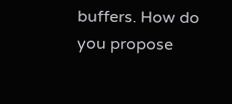buffers. How do you propose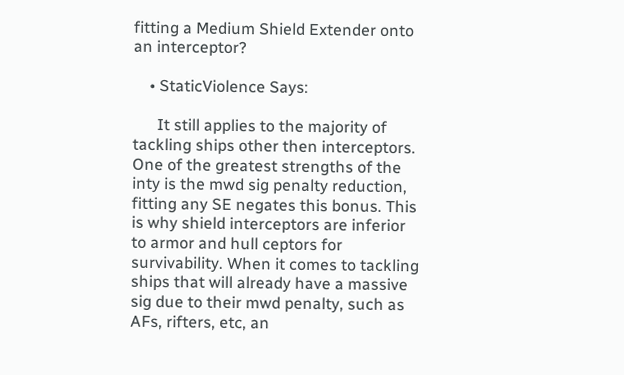fitting a Medium Shield Extender onto an interceptor?

    • StaticViolence Says:

      It still applies to the majority of tackling ships other then interceptors. One of the greatest strengths of the inty is the mwd sig penalty reduction, fitting any SE negates this bonus. This is why shield interceptors are inferior to armor and hull ceptors for survivability. When it comes to tackling ships that will already have a massive sig due to their mwd penalty, such as AFs, rifters, etc, an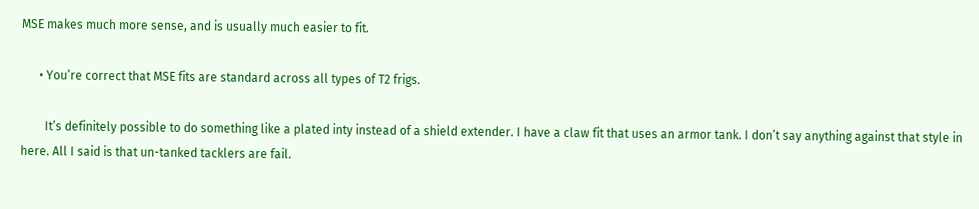MSE makes much more sense, and is usually much easier to fit.

      • You’re correct that MSE fits are standard across all types of T2 frigs.

        It’s definitely possible to do something like a plated inty instead of a shield extender. I have a claw fit that uses an armor tank. I don’t say anything against that style in here. All I said is that un-tanked tacklers are fail.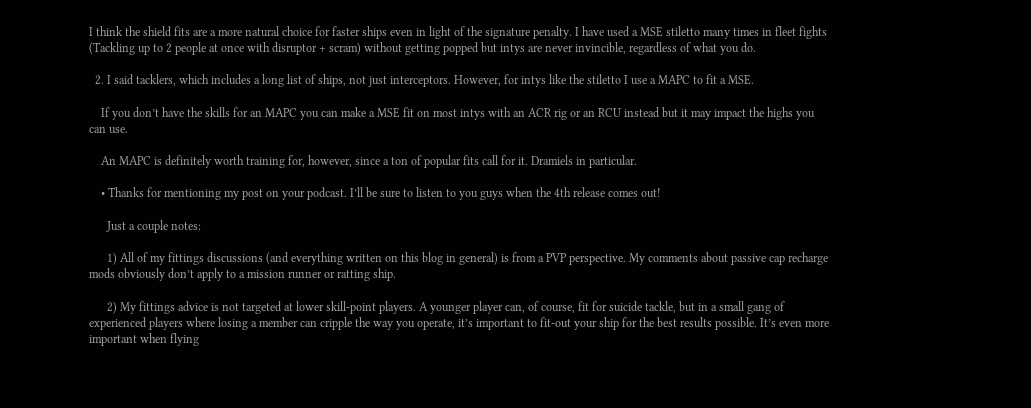I think the shield fits are a more natural choice for faster ships even in light of the signature penalty. I have used a MSE stiletto many times in fleet fights (Tackling up to 2 people at once with disruptor + scram) without getting popped but intys are never invincible, regardless of what you do.

  2. I said tacklers, which includes a long list of ships, not just interceptors. However, for intys like the stiletto I use a MAPC to fit a MSE.

    If you don’t have the skills for an MAPC you can make a MSE fit on most intys with an ACR rig or an RCU instead but it may impact the highs you can use.

    An MAPC is definitely worth training for, however, since a ton of popular fits call for it. Dramiels in particular.

    • Thanks for mentioning my post on your podcast. I’ll be sure to listen to you guys when the 4th release comes out!

      Just a couple notes:

      1) All of my fittings discussions (and everything written on this blog in general) is from a PVP perspective. My comments about passive cap recharge mods obviously don’t apply to a mission runner or ratting ship.

      2) My fittings advice is not targeted at lower skill-point players. A younger player can, of course, fit for suicide tackle, but in a small gang of experienced players where losing a member can cripple the way you operate, it’s important to fit-out your ship for the best results possible. It’s even more important when flying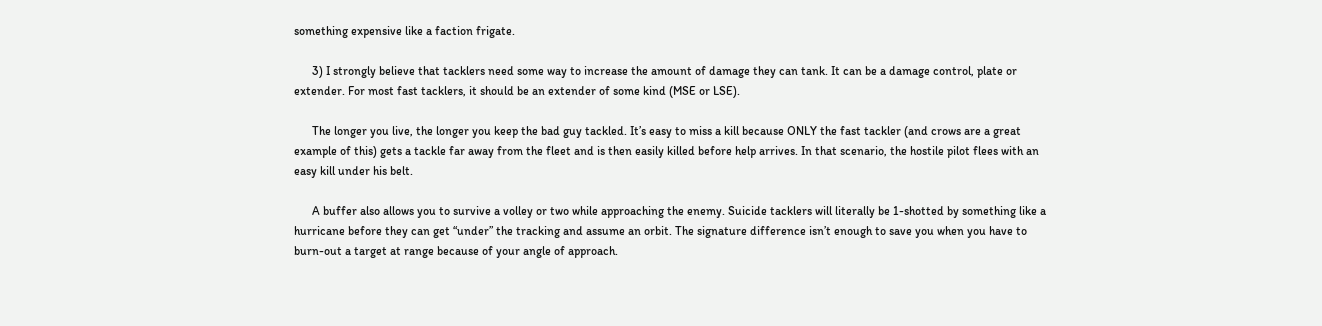something expensive like a faction frigate.

      3) I strongly believe that tacklers need some way to increase the amount of damage they can tank. It can be a damage control, plate or extender. For most fast tacklers, it should be an extender of some kind (MSE or LSE).

      The longer you live, the longer you keep the bad guy tackled. It’s easy to miss a kill because ONLY the fast tackler (and crows are a great example of this) gets a tackle far away from the fleet and is then easily killed before help arrives. In that scenario, the hostile pilot flees with an easy kill under his belt.

      A buffer also allows you to survive a volley or two while approaching the enemy. Suicide tacklers will literally be 1-shotted by something like a hurricane before they can get “under” the tracking and assume an orbit. The signature difference isn’t enough to save you when you have to burn-out a target at range because of your angle of approach.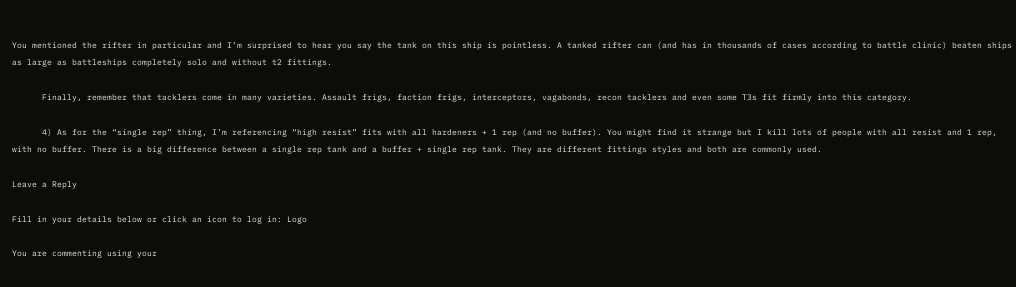You mentioned the rifter in particular and I’m surprised to hear you say the tank on this ship is pointless. A tanked rifter can (and has in thousands of cases according to battle clinic) beaten ships as large as battleships completely solo and without t2 fittings.

      Finally, remember that tacklers come in many varieties. Assault frigs, faction frigs, interceptors, vagabonds, recon tacklers and even some T3s fit firmly into this category.

      4) As for the “single rep” thing, I’m referencing “high resist” fits with all hardeners + 1 rep (and no buffer). You might find it strange but I kill lots of people with all resist and 1 rep, with no buffer. There is a big difference between a single rep tank and a buffer + single rep tank. They are different fittings styles and both are commonly used.

Leave a Reply

Fill in your details below or click an icon to log in: Logo

You are commenting using your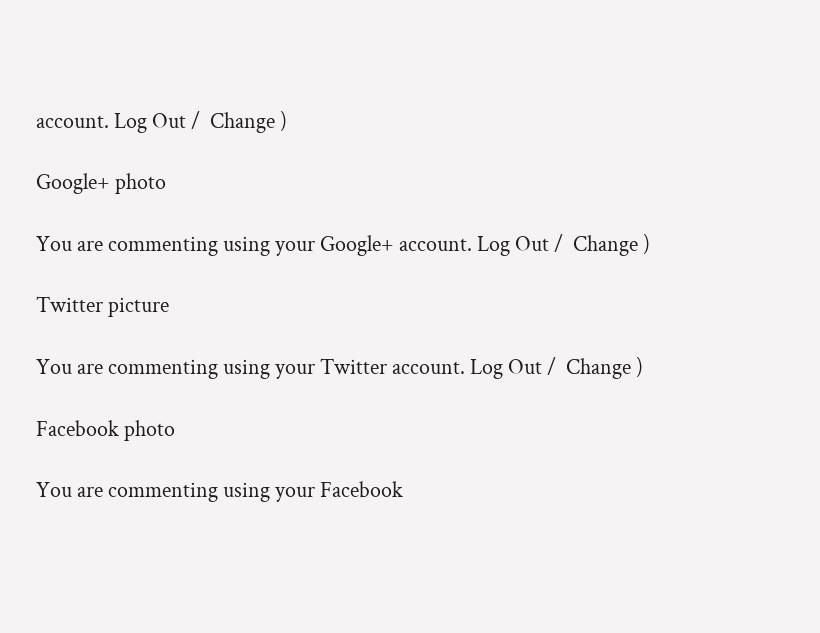account. Log Out /  Change )

Google+ photo

You are commenting using your Google+ account. Log Out /  Change )

Twitter picture

You are commenting using your Twitter account. Log Out /  Change )

Facebook photo

You are commenting using your Facebook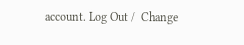account. Log Out /  Change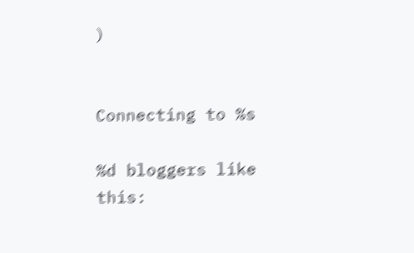)


Connecting to %s

%d bloggers like this: